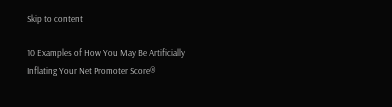Skip to content

10 Examples of How You May Be Artificially Inflating Your Net Promoter Score®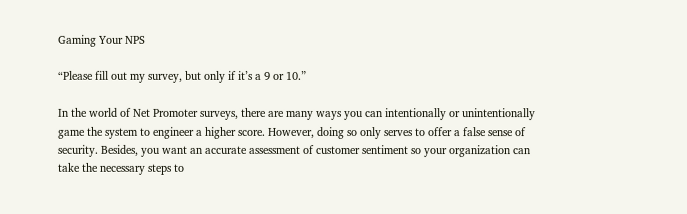Gaming Your NPS

“Please fill out my survey, but only if it’s a 9 or 10.”

In the world of Net Promoter surveys, there are many ways you can intentionally or unintentionally game the system to engineer a higher score. However, doing so only serves to offer a false sense of security. Besides, you want an accurate assessment of customer sentiment so your organization can take the necessary steps to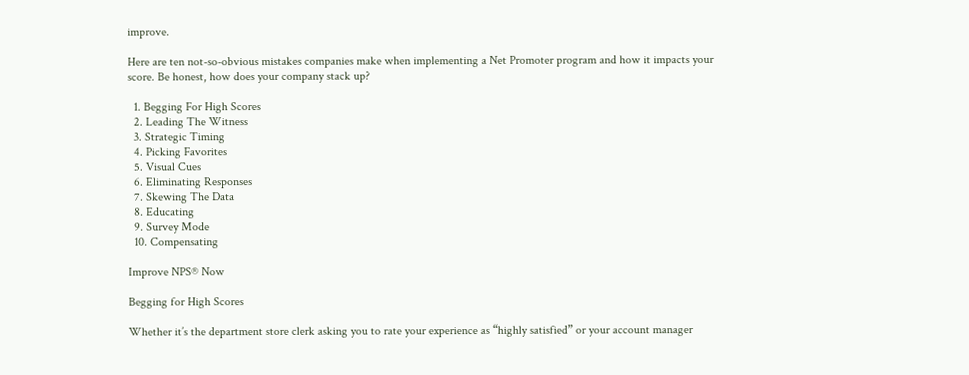improve.

Here are ten not-so-obvious mistakes companies make when implementing a Net Promoter program and how it impacts your score. Be honest, how does your company stack up?

  1. Begging For High Scores
  2. Leading The Witness
  3. Strategic Timing
  4. Picking Favorites
  5. Visual Cues
  6. Eliminating Responses
  7. Skewing The Data
  8. Educating
  9. Survey Mode
  10. Compensating

Improve NPS® Now

Begging for High Scores

Whether it’s the department store clerk asking you to rate your experience as “highly satisfied” or your account manager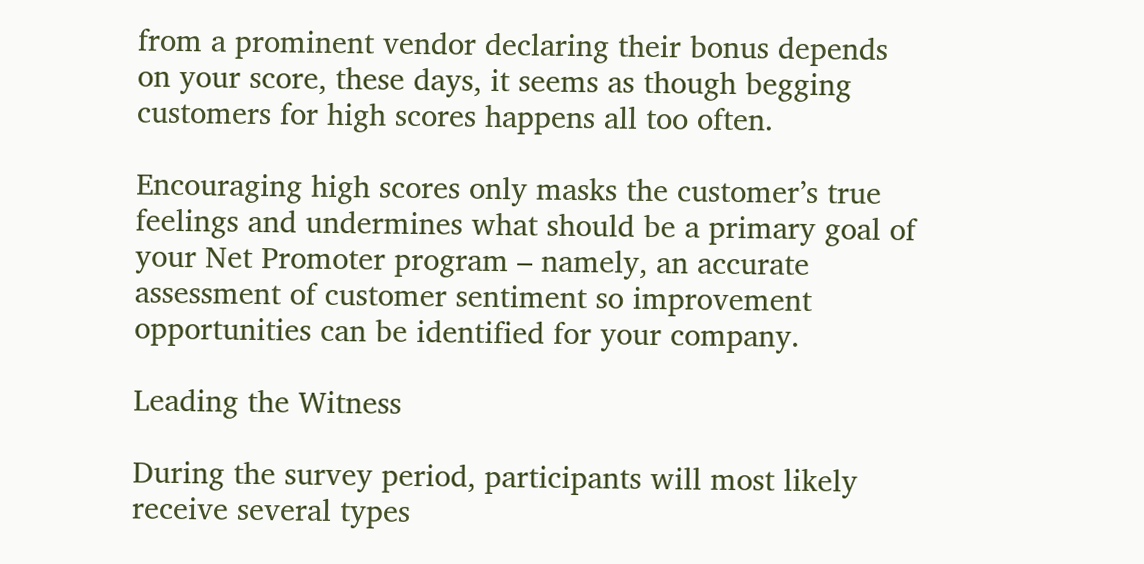from a prominent vendor declaring their bonus depends on your score, these days, it seems as though begging customers for high scores happens all too often.

Encouraging high scores only masks the customer’s true feelings and undermines what should be a primary goal of your Net Promoter program – namely, an accurate assessment of customer sentiment so improvement opportunities can be identified for your company.

Leading the Witness

During the survey period, participants will most likely receive several types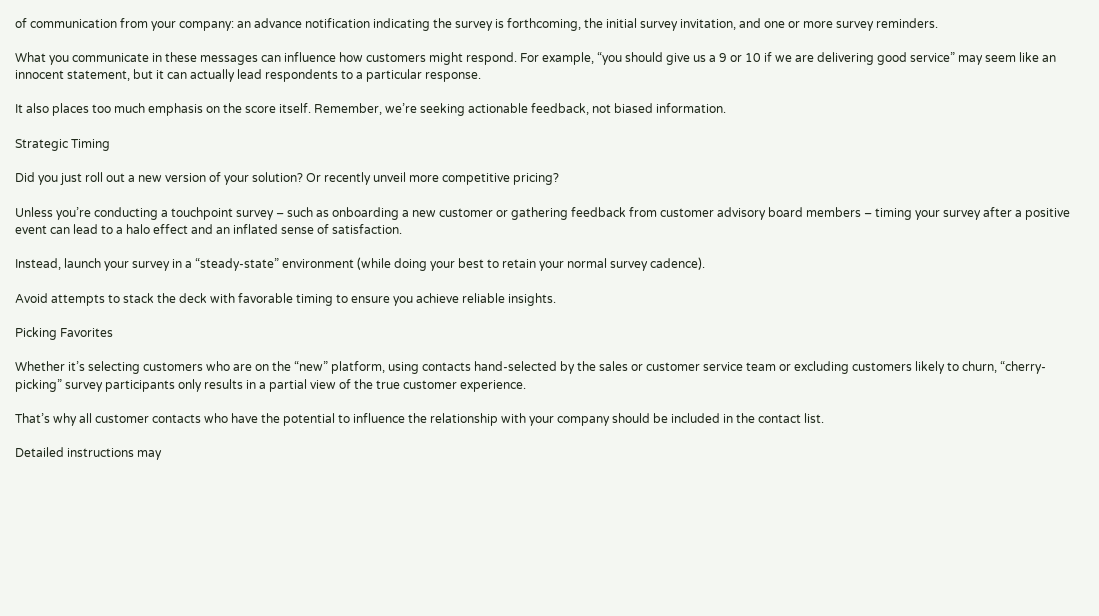of communication from your company: an advance notification indicating the survey is forthcoming, the initial survey invitation, and one or more survey reminders.

What you communicate in these messages can influence how customers might respond. For example, “you should give us a 9 or 10 if we are delivering good service” may seem like an innocent statement, but it can actually lead respondents to a particular response.

It also places too much emphasis on the score itself. Remember, we’re seeking actionable feedback, not biased information.

Strategic Timing

Did you just roll out a new version of your solution? Or recently unveil more competitive pricing?

Unless you’re conducting a touchpoint survey – such as onboarding a new customer or gathering feedback from customer advisory board members – timing your survey after a positive event can lead to a halo effect and an inflated sense of satisfaction.

Instead, launch your survey in a “steady-state” environment (while doing your best to retain your normal survey cadence).

Avoid attempts to stack the deck with favorable timing to ensure you achieve reliable insights.

Picking Favorites

Whether it’s selecting customers who are on the “new” platform, using contacts hand-selected by the sales or customer service team or excluding customers likely to churn, “cherry-picking” survey participants only results in a partial view of the true customer experience.

That’s why all customer contacts who have the potential to influence the relationship with your company should be included in the contact list.

Detailed instructions may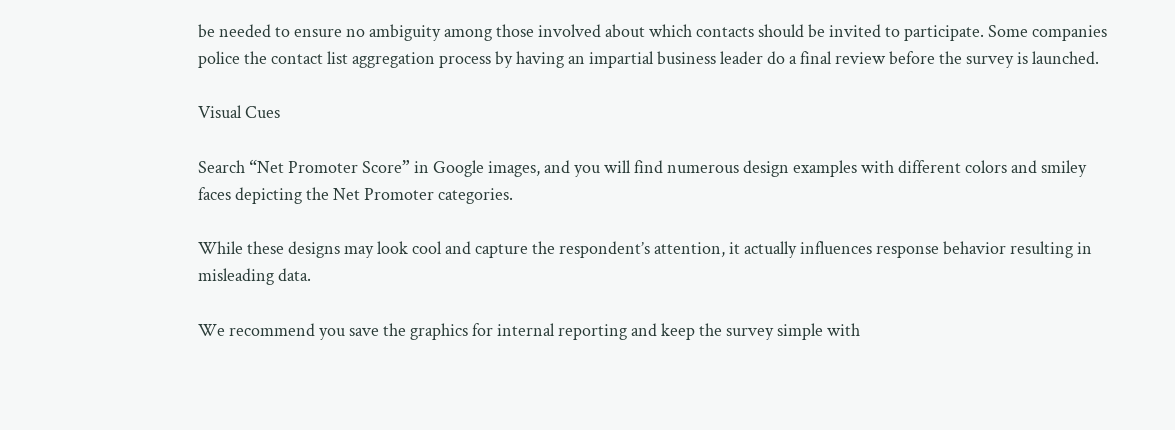be needed to ensure no ambiguity among those involved about which contacts should be invited to participate. Some companies police the contact list aggregation process by having an impartial business leader do a final review before the survey is launched.

Visual Cues

Search “Net Promoter Score” in Google images, and you will find numerous design examples with different colors and smiley faces depicting the Net Promoter categories.

While these designs may look cool and capture the respondent’s attention, it actually influences response behavior resulting in misleading data.

We recommend you save the graphics for internal reporting and keep the survey simple with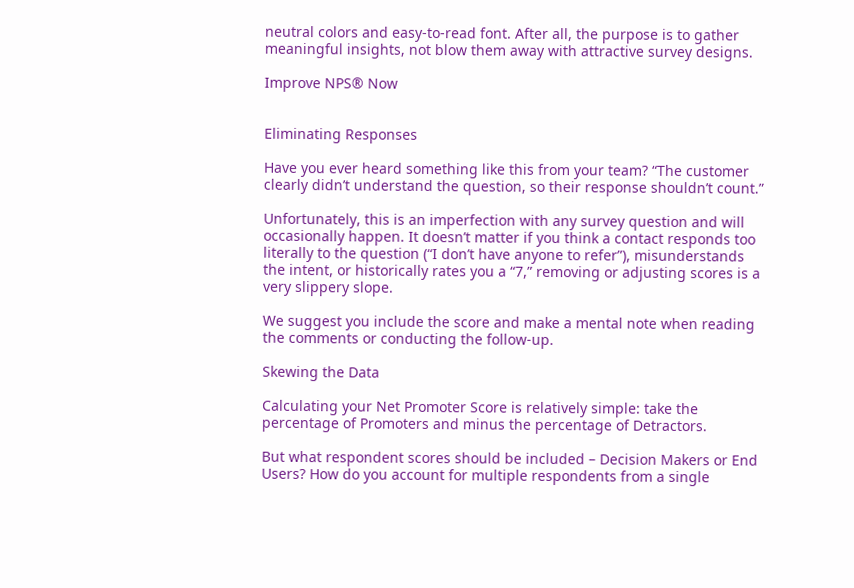neutral colors and easy-to-read font. After all, the purpose is to gather meaningful insights, not blow them away with attractive survey designs.

Improve NPS® Now


Eliminating Responses

Have you ever heard something like this from your team? “The customer clearly didn’t understand the question, so their response shouldn’t count.”

Unfortunately, this is an imperfection with any survey question and will occasionally happen. It doesn’t matter if you think a contact responds too literally to the question (“I don’t have anyone to refer”), misunderstands the intent, or historically rates you a “7,” removing or adjusting scores is a very slippery slope.

We suggest you include the score and make a mental note when reading the comments or conducting the follow-up.

Skewing the Data

Calculating your Net Promoter Score is relatively simple: take the percentage of Promoters and minus the percentage of Detractors.

But what respondent scores should be included – Decision Makers or End Users? How do you account for multiple respondents from a single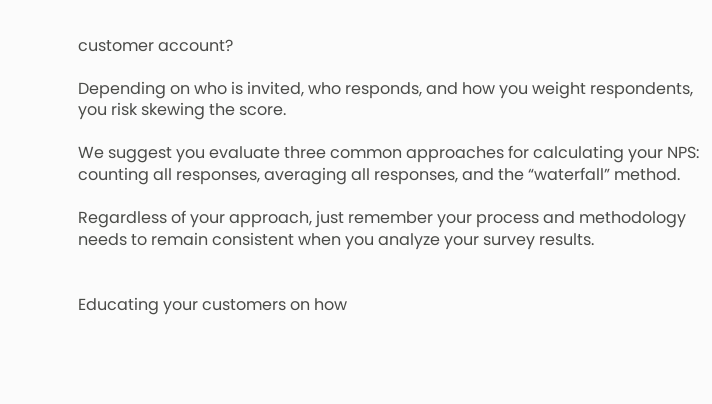customer account?

Depending on who is invited, who responds, and how you weight respondents, you risk skewing the score.

We suggest you evaluate three common approaches for calculating your NPS: counting all responses, averaging all responses, and the “waterfall” method.

Regardless of your approach, just remember your process and methodology needs to remain consistent when you analyze your survey results.


Educating your customers on how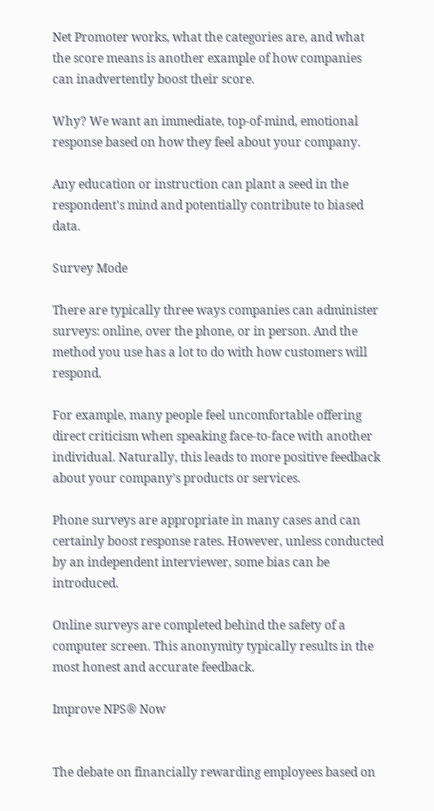Net Promoter works, what the categories are, and what the score means is another example of how companies can inadvertently boost their score.

Why? We want an immediate, top-of-mind, emotional response based on how they feel about your company.

Any education or instruction can plant a seed in the respondent's mind and potentially contribute to biased data.

Survey Mode

There are typically three ways companies can administer surveys: online, over the phone, or in person. And the method you use has a lot to do with how customers will respond.

For example, many people feel uncomfortable offering direct criticism when speaking face-to-face with another individual. Naturally, this leads to more positive feedback about your company’s products or services.

Phone surveys are appropriate in many cases and can certainly boost response rates. However, unless conducted by an independent interviewer, some bias can be introduced.

Online surveys are completed behind the safety of a computer screen. This anonymity typically results in the most honest and accurate feedback.

Improve NPS® Now


The debate on financially rewarding employees based on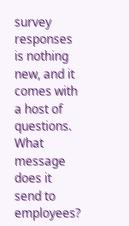survey responses is nothing new, and it comes with a host of questions. What message does it send to employees?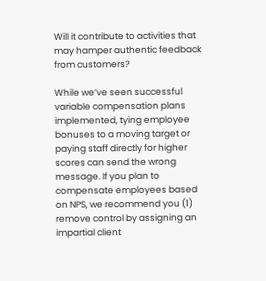Will it contribute to activities that may hamper authentic feedback from customers?

While we’ve seen successful variable compensation plans implemented, tying employee bonuses to a moving target or paying staff directly for higher scores can send the wrong message. If you plan to compensate employees based on NPS, we recommend you (1) remove control by assigning an impartial client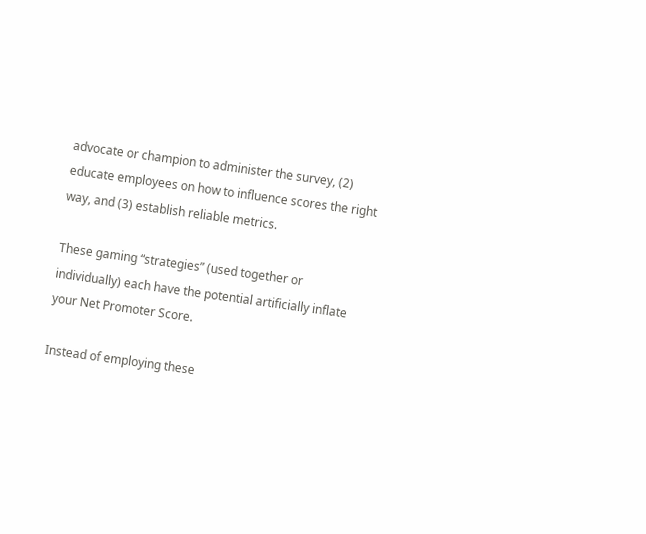advocate or champion to administer the survey, (2) educate employees on how to influence scores the right way, and (3) establish reliable metrics.

These gaming “strategies” (used together or individually) each have the potential artificially inflate your Net Promoter Score.

Instead of employing these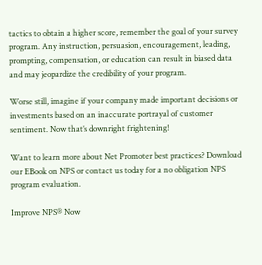tactics to obtain a higher score, remember the goal of your survey program. Any instruction, persuasion, encouragement, leading, prompting, compensation, or education can result in biased data and may jeopardize the credibility of your program.

Worse still, imagine if your company made important decisions or investments based on an inaccurate portrayal of customer sentiment. Now that’s downright frightening!

Want to learn more about Net Promoter best practices? Download our EBook on NPS or contact us today for a no obligation NPS program evaluation.

Improve NPS® Now